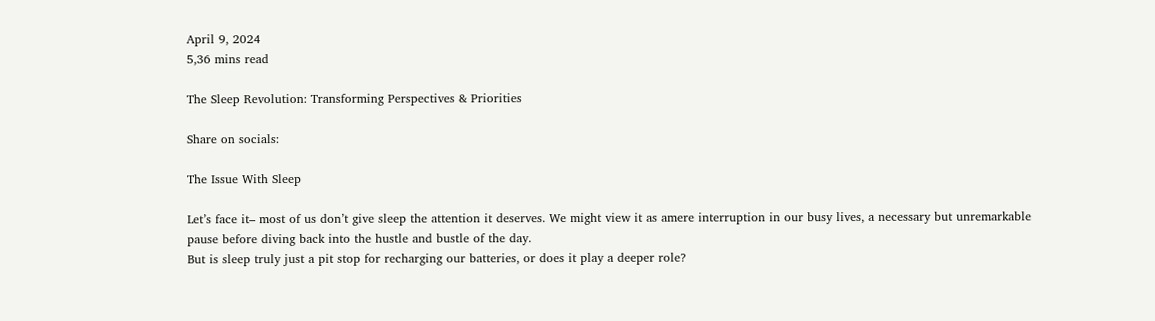April 9, 2024
5,36 mins read

The Sleep Revolution: Transforming Perspectives & Priorities

Share on socials:

The Issue With Sleep

Let’s face it– most of us don’t give sleep the attention it deserves. We might view it as amere interruption in our busy lives, a necessary but unremarkable pause before diving back into the hustle and bustle of the day.
But is sleep truly just a pit stop for recharging our batteries, or does it play a deeper role?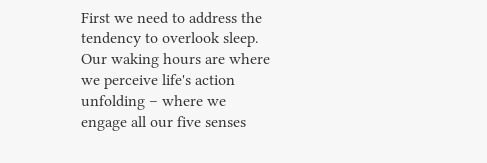First we need to address the tendency to overlook sleep. Our waking hours are where we perceive life's action unfolding – where we engage all our five senses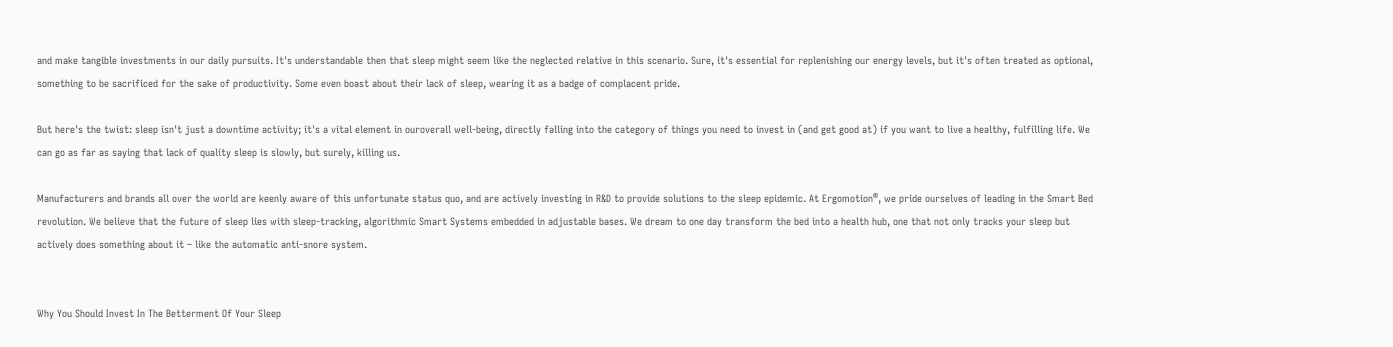and make tangible investments in our daily pursuits. It's understandable then that sleep might seem like the neglected relative in this scenario. Sure, it's essential for replenishing our energy levels, but it's often treated as optional, something to be sacrificed for the sake of productivity. Some even boast about their lack of sleep, wearing it as a badge of complacent pride.

But here's the twist: sleep isn't just a downtime activity; it's a vital element in ouroverall well-being, directly falling into the category of things you need to invest in (and get good at) if you want to live a healthy, fulfilling life. We can go as far as saying that lack of quality sleep is slowly, but surely, killing us.

Manufacturers and brands all over the world are keenly aware of this unfortunate status quo, and are actively investing in R&D to provide solutions to the sleep epidemic. At Ergomotion®, we pride ourselves of leading in the Smart Bed revolution. We believe that the future of sleep lies with sleep-tracking, algorithmic Smart Systems embedded in adjustable bases. We dream to one day transform the bed into a health hub, one that not only tracks your sleep but actively does something about it – like the automatic anti-snore system.


Why You Should Invest In The Betterment Of Your Sleep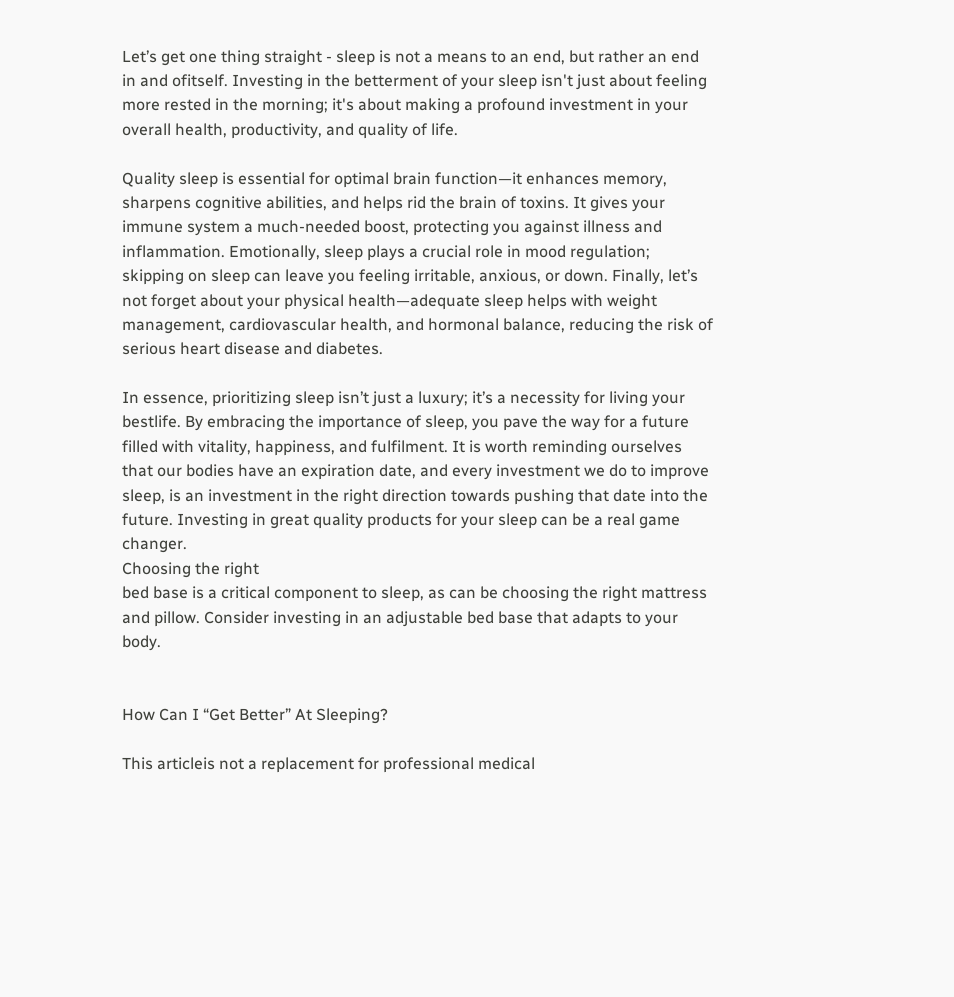Let’s get one thing straight - sleep is not a means to an end, but rather an end in and ofitself. Investing in the betterment of your sleep isn't just about feeling more rested in the morning; it's about making a profound investment in your overall health, productivity, and quality of life.

Quality sleep is essential for optimal brain function—it enhances memory, sharpens cognitive abilities, and helps rid the brain of toxins. It gives your immune system a much-needed boost, protecting you against illness and inflammation. Emotionally, sleep plays a crucial role in mood regulation; skipping on sleep can leave you feeling irritable, anxious, or down. Finally, let’s not forget about your physical health—adequate sleep helps with weight management, cardiovascular health, and hormonal balance, reducing the risk of serious heart disease and diabetes.

In essence, prioritizing sleep isn’t just a luxury; it’s a necessity for living your bestlife. By embracing the importance of sleep, you pave the way for a future filled with vitality, happiness, and fulfilment. It is worth reminding ourselves that our bodies have an expiration date, and every investment we do to improve sleep, is an investment in the right direction towards pushing that date into the future. Investing in great quality products for your sleep can be a real game changer.
Choosing the right
bed base is a critical component to sleep, as can be choosing the right mattress and pillow. Consider investing in an adjustable bed base that adapts to your body.


How Can I “Get Better” At Sleeping?

This articleis not a replacement for professional medical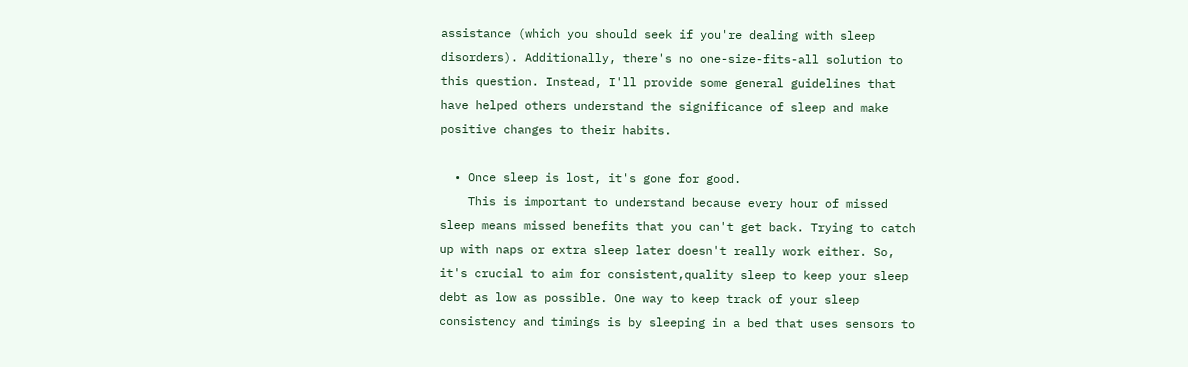assistance (which you should seek if you're dealing with sleep disorders). Additionally, there's no one-size-fits-all solution to this question. Instead, I'll provide some general guidelines that have helped others understand the significance of sleep and make positive changes to their habits.

  • Once sleep is lost, it's gone for good.
    This is important to understand because every hour of missed sleep means missed benefits that you can't get back. Trying to catch up with naps or extra sleep later doesn't really work either. So, it's crucial to aim for consistent,quality sleep to keep your sleep debt as low as possible. One way to keep track of your sleep consistency and timings is by sleeping in a bed that uses sensors to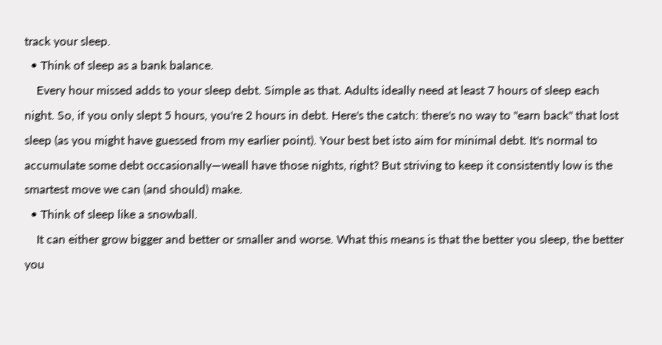track your sleep.
  • Think of sleep as a bank balance.
    Every hour missed adds to your sleep debt. Simple as that. Adults ideally need at least 7 hours of sleep each night. So, if you only slept 5 hours, you're 2 hours in debt. Here's the catch: there's no way to "earn back" that lost sleep (as you might have guessed from my earlier point). Your best bet isto aim for minimal debt. It's normal to accumulate some debt occasionally—weall have those nights, right? But striving to keep it consistently low is the smartest move we can (and should) make.
  • Think of sleep like a snowball.
    It can either grow bigger and better or smaller and worse. What this means is that the better you sleep, the better you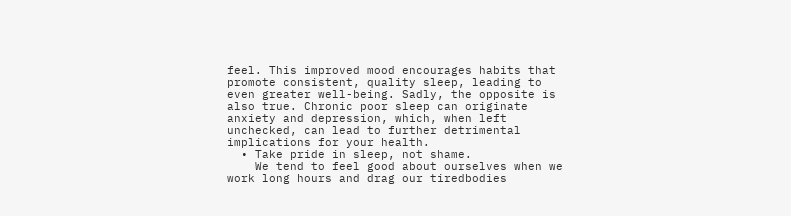feel. This improved mood encourages habits that promote consistent, quality sleep, leading to even greater well-being. Sadly, the opposite is also true. Chronic poor sleep can originate anxiety and depression, which, when left unchecked, can lead to further detrimental implications for your health.
  • Take pride in sleep, not shame.
    We tend to feel good about ourselves when we work long hours and drag our tiredbodies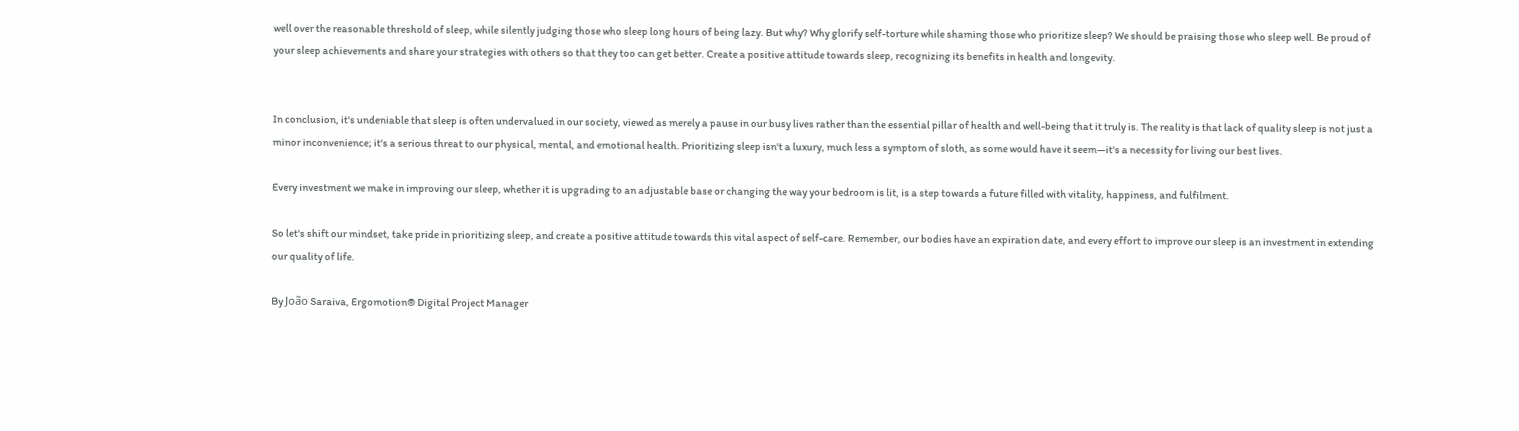well over the reasonable threshold of sleep, while silently judging those who sleep long hours of being lazy. But why? Why glorify self-torture while shaming those who prioritize sleep? We should be praising those who sleep well. Be proud of your sleep achievements and share your strategies with others so that they too can get better. Create a positive attitude towards sleep, recognizing its benefits in health and longevity.


In conclusion, it's undeniable that sleep is often undervalued in our society, viewed as merely a pause in our busy lives rather than the essential pillar of health and well-being that it truly is. The reality is that lack of quality sleep is not just a minor inconvenience; it's a serious threat to our physical, mental, and emotional health. Prioritizing sleep isn't a luxury, much less a symptom of sloth, as some would have it seem—it's a necessity for living our best lives.

Every investment we make in improving our sleep, whether it is upgrading to an adjustable base or changing the way your bedroom is lit, is a step towards a future filled with vitality, happiness, and fulfilment.

So let's shift our mindset, take pride in prioritizing sleep, and create a positive attitude towards this vital aspect of self-care. Remember, our bodies have an expiration date, and every effort to improve our sleep is an investment in extending our quality of life.

By João Saraiva, Ergomotion® Digital Project Manager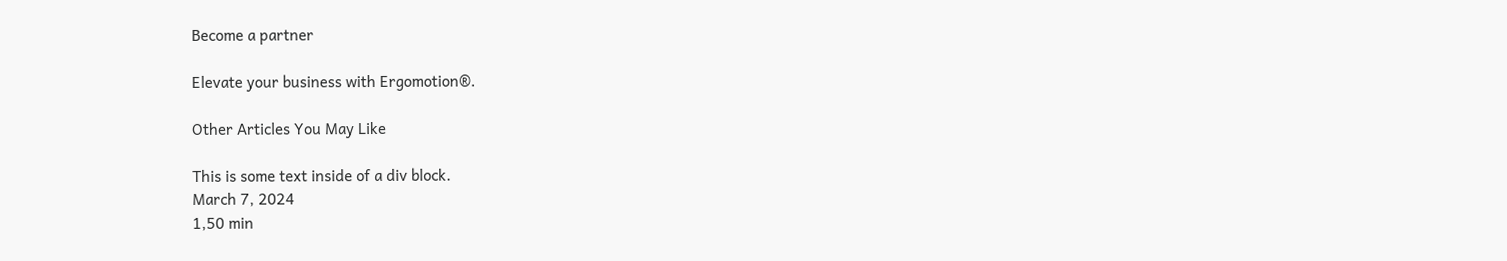Become a partner

Elevate your business with Ergomotion®.

Other Articles You May Like

This is some text inside of a div block.
March 7, 2024
1,50 min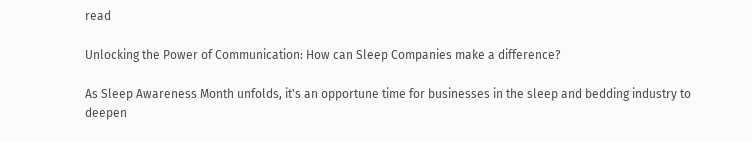read

Unlocking the Power of Communication: How can Sleep Companies make a difference?

As Sleep Awareness Month unfolds, it's an opportune time for businesses in the sleep and bedding industry to deepen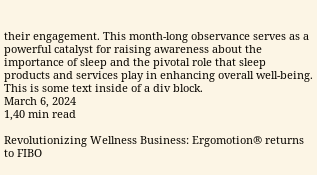their engagement. This month-long observance serves as a powerful catalyst for raising awareness about the importance of sleep and the pivotal role that sleep products and services play in enhancing overall well-being.
This is some text inside of a div block.
March 6, 2024
1,40 min read

Revolutionizing Wellness Business: Ergomotion® returns to FIBO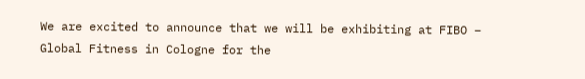We are excited to announce that we will be exhibiting at FIBO – Global Fitness in Cologne for the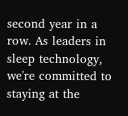second year in a row. As leaders in sleep technology, we're committed to staying at the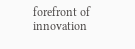forefront of innovation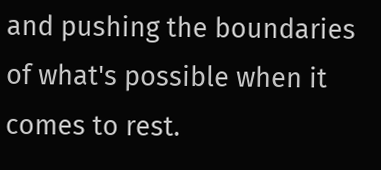and pushing the boundaries of what's possible when it comes to rest.